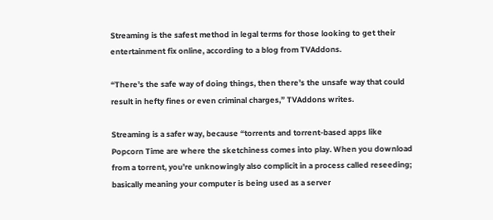Streaming is the safest method in legal terms for those looking to get their entertainment fix online, according to a blog from TVAddons.

“There’s the safe way of doing things, then there’s the unsafe way that could result in hefty fines or even criminal charges,” TVAddons writes.

Streaming is a safer way, because “torrents and torrent-based apps like Popcorn Time are where the sketchiness comes into play. When you download from a torrent, you’re unknowingly also complicit in a process called reseeding; basically meaning your computer is being used as a server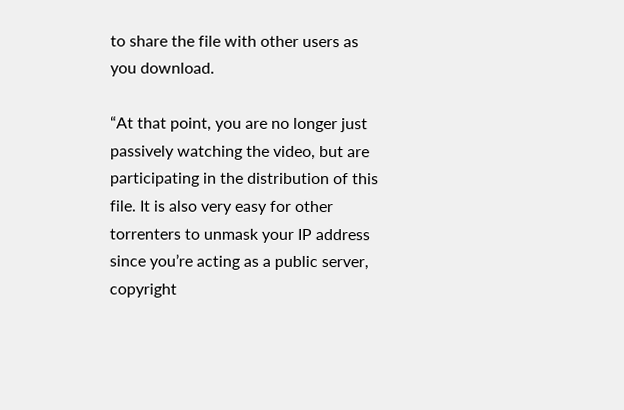to share the file with other users as you download.

“At that point, you are no longer just passively watching the video, but are participating in the distribution of this file. It is also very easy for other torrenters to unmask your IP address since you’re acting as a public server, copyright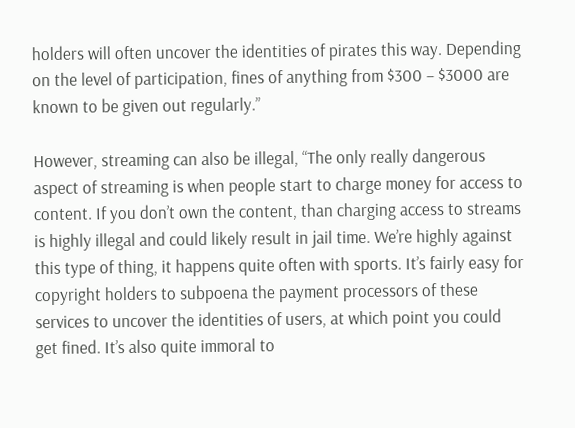holders will often uncover the identities of pirates this way. Depending on the level of participation, fines of anything from $300 – $3000 are known to be given out regularly.”

However, streaming can also be illegal, “The only really dangerous aspect of streaming is when people start to charge money for access to content. If you don’t own the content, than charging access to streams is highly illegal and could likely result in jail time. We’re highly against this type of thing, it happens quite often with sports. It’s fairly easy for copyright holders to subpoena the payment processors of these services to uncover the identities of users, at which point you could get fined. It’s also quite immoral to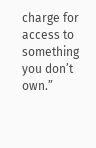charge for access to something you don’t own.”